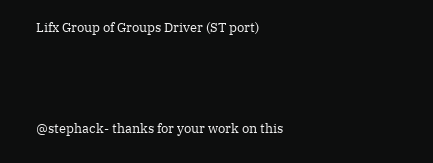Lifx Group of Groups Driver (ST port)



@stephack- thanks for your work on this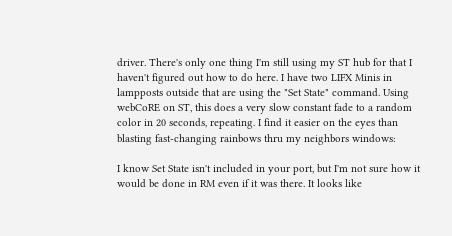driver. There's only one thing I'm still using my ST hub for that I haven't figured out how to do here. I have two LIFX Minis in lampposts outside that are using the "Set State" command. Using webCoRE on ST, this does a very slow constant fade to a random color in 20 seconds, repeating. I find it easier on the eyes than blasting fast-changing rainbows thru my neighbors windows:

I know Set State isn't included in your port, but I'm not sure how it would be done in RM even if it was there. It looks like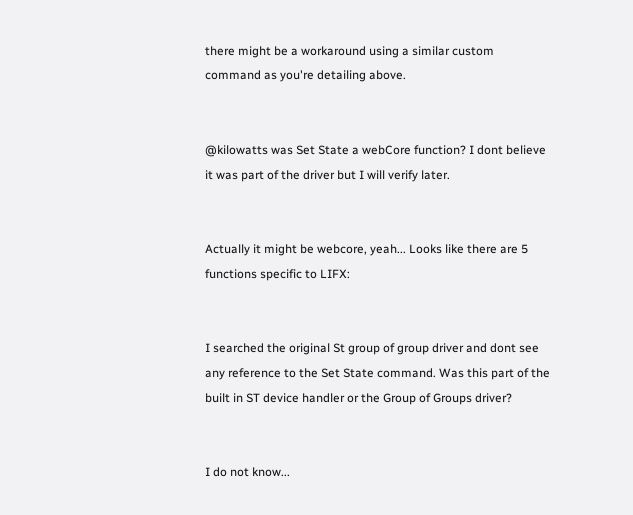there might be a workaround using a similar custom command as you're detailing above.


@kilowatts was Set State a webCore function? I dont believe it was part of the driver but I will verify later.


Actually it might be webcore, yeah... Looks like there are 5 functions specific to LIFX:


I searched the original St group of group driver and dont see any reference to the Set State command. Was this part of the built in ST device handler or the Group of Groups driver?


I do not know...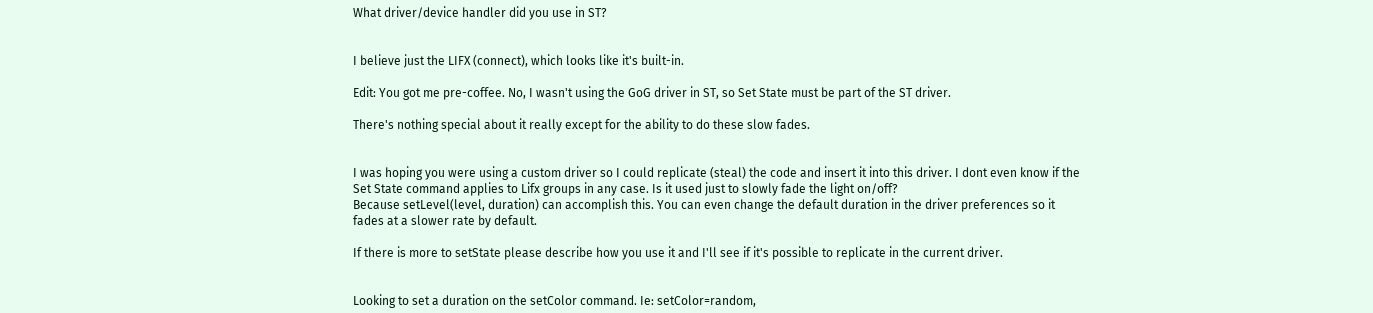What driver/device handler did you use in ST?


I believe just the LIFX (connect), which looks like it's built-in.

Edit: You got me pre-coffee. No, I wasn't using the GoG driver in ST, so Set State must be part of the ST driver.

There's nothing special about it really except for the ability to do these slow fades.


I was hoping you were using a custom driver so I could replicate (steal) the code and insert it into this driver. I dont even know if the Set State command applies to Lifx groups in any case. Is it used just to slowly fade the light on/off?
Because setLevel(level, duration) can accomplish this. You can even change the default duration in the driver preferences so it fades at a slower rate by default.

If there is more to setState please describe how you use it and I'll see if it's possible to replicate in the current driver.


Looking to set a duration on the setColor command. Ie: setColor=random,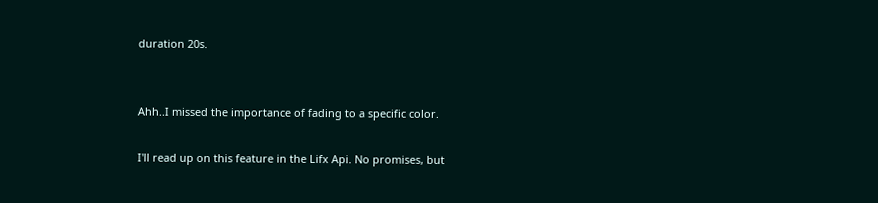duration 20s.


Ahh..I missed the importance of fading to a specific color.

I'll read up on this feature in the Lifx Api. No promises, but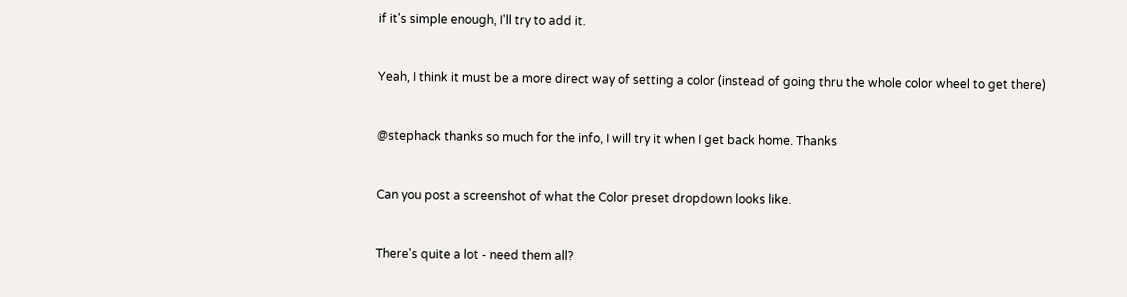if it's simple enough, I'll try to add it.


Yeah, I think it must be a more direct way of setting a color (instead of going thru the whole color wheel to get there)


@stephack thanks so much for the info, I will try it when I get back home. Thanks


Can you post a screenshot of what the Color preset dropdown looks like.


There's quite a lot - need them all?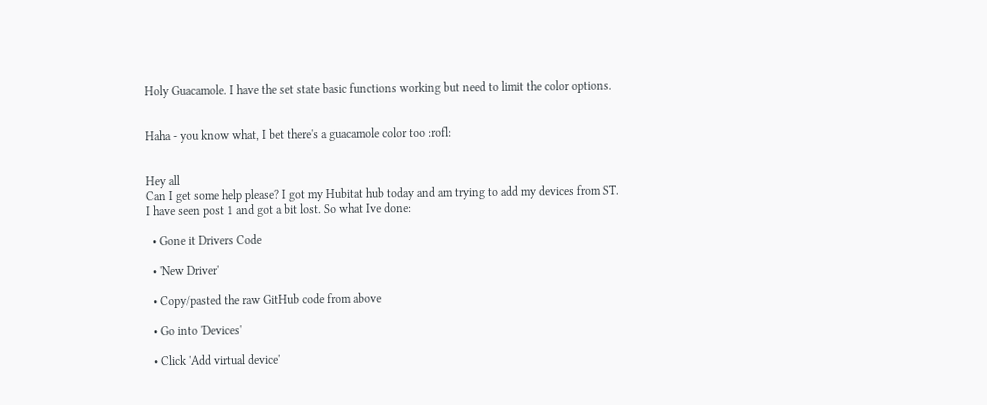Holy Guacamole. I have the set state basic functions working but need to limit the color options.


Haha - you know what, I bet there's a guacamole color too :rofl:


Hey all
Can I get some help please? I got my Hubitat hub today and am trying to add my devices from ST.
I have seen post 1 and got a bit lost. So what Ive done:

  • Gone it Drivers Code

  • 'New Driver'

  • Copy/pasted the raw GitHub code from above

  • Go into 'Devices'

  • Click 'Add virtual device'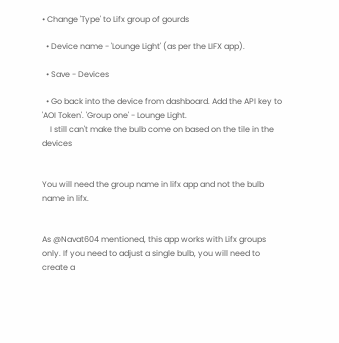• Change 'Type' to Lifx group of gourds

  • Device name - 'Lounge Light' (as per the LIFX app).

  • Save - Devices

  • Go back into the device from dashboard. Add the API key to 'AOI Token'. 'Group one' - Lounge Light.
    I still can't make the bulb come on based on the tile in the devices


You will need the group name in lifx app and not the bulb name in lifx.


As @Navat604 mentioned, this app works with Lifx groups only. If you need to adjust a single bulb, you will need to create a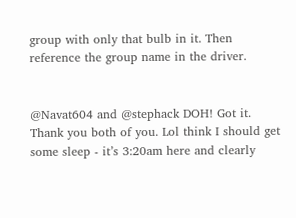group with only that bulb in it. Then reference the group name in the driver.


@Navat604 and @stephack DOH! Got it. Thank you both of you. Lol think I should get some sleep - it’s 3:20am here and clearly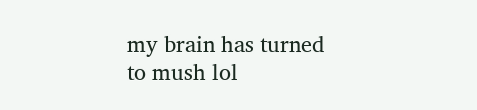my brain has turned to mush lol